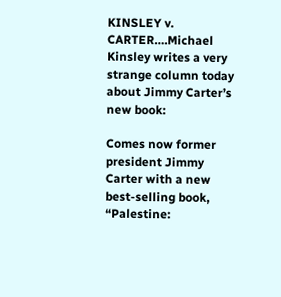KINSLEY v. CARTER….Michael Kinsley writes a very strange column today about Jimmy Carter’s new book:

Comes now former president Jimmy Carter with a new best-selling book, “Palestine: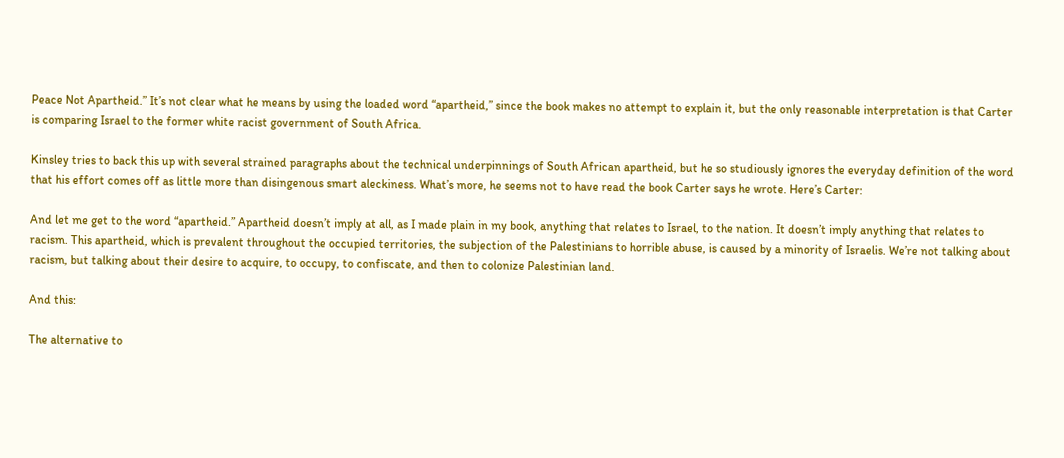Peace Not Apartheid.” It’s not clear what he means by using the loaded word “apartheid,” since the book makes no attempt to explain it, but the only reasonable interpretation is that Carter is comparing Israel to the former white racist government of South Africa.

Kinsley tries to back this up with several strained paragraphs about the technical underpinnings of South African apartheid, but he so studiously ignores the everyday definition of the word that his effort comes off as little more than disingenous smart aleckiness. What’s more, he seems not to have read the book Carter says he wrote. Here’s Carter:

And let me get to the word “apartheid.” Apartheid doesn’t imply at all, as I made plain in my book, anything that relates to Israel, to the nation. It doesn’t imply anything that relates to racism. This apartheid, which is prevalent throughout the occupied territories, the subjection of the Palestinians to horrible abuse, is caused by a minority of Israelis. We’re not talking about racism, but talking about their desire to acquire, to occupy, to confiscate, and then to colonize Palestinian land.

And this:

The alternative to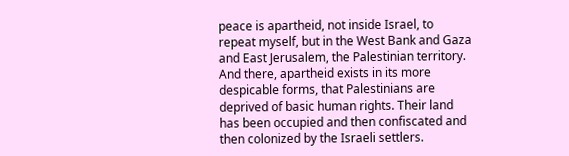peace is apartheid, not inside Israel, to repeat myself, but in the West Bank and Gaza and East Jerusalem, the Palestinian territory. And there, apartheid exists in its more despicable forms, that Palestinians are deprived of basic human rights. Their land has been occupied and then confiscated and then colonized by the Israeli settlers.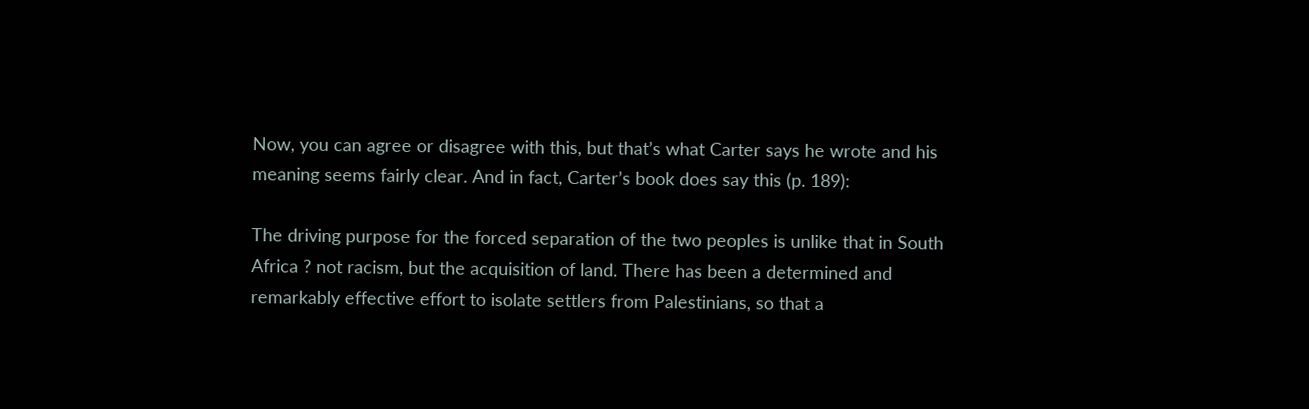Now, you can agree or disagree with this, but that’s what Carter says he wrote and his meaning seems fairly clear. And in fact, Carter’s book does say this (p. 189):

The driving purpose for the forced separation of the two peoples is unlike that in South Africa ? not racism, but the acquisition of land. There has been a determined and remarkably effective effort to isolate settlers from Palestinians, so that a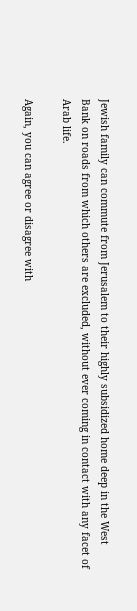Jewish family can commute from Jerusalem to their highly subsidized home deep in the West Bank on roads from which others are excluded, without ever coming in contact with any facet of Arab life.

Again, you can agree or disagree with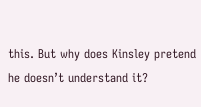this. But why does Kinsley pretend he doesn’t understand it?